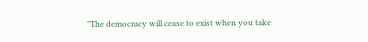"The democracy will cease to exist when you take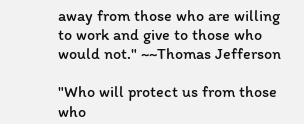away from those who are willing to work and give to those who would not." ~~Thomas Jefferson

"Who will protect us from those who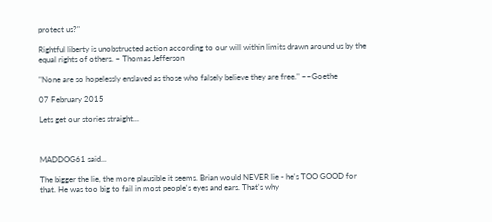protect us?"

Rightful liberty is unobstructed action according to our will within limits drawn around us by the equal rights of others. ~ Thomas Jefferson

"None are so hopelessly enslaved as those who falsely believe they are free." ~~Goethe

07 February 2015

Lets get our stories straight...



MADDOG61 said...

The bigger the lie, the more plausible it seems. Brian would NEVER lie - he's TOO GOOD for that. He was too big to fail in most people's eyes and ears. That's why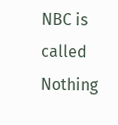NBC is called Nothing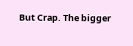But Crap. The bigger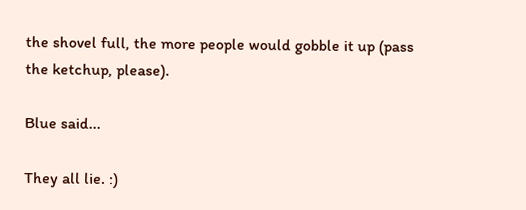the shovel full, the more people would gobble it up (pass the ketchup, please).

Blue said...

They all lie. :)